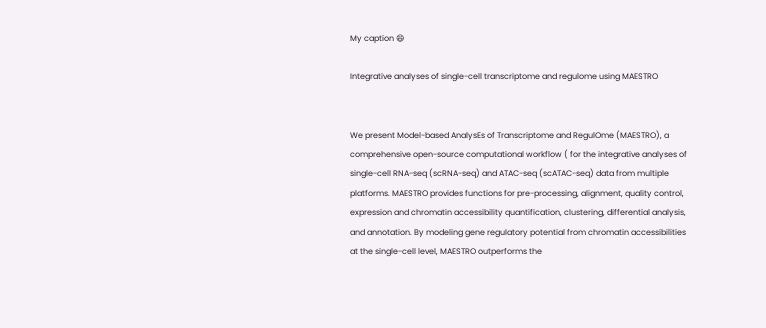My caption 😄

Integrative analyses of single-cell transcriptome and regulome using MAESTRO


We present Model-based AnalysEs of Transcriptome and RegulOme (MAESTRO), a comprehensive open-source computational workflow ( for the integrative analyses of single-cell RNA-seq (scRNA-seq) and ATAC-seq (scATAC-seq) data from multiple platforms. MAESTRO provides functions for pre-processing, alignment, quality control, expression and chromatin accessibility quantification, clustering, differential analysis, and annotation. By modeling gene regulatory potential from chromatin accessibilities at the single-cell level, MAESTRO outperforms the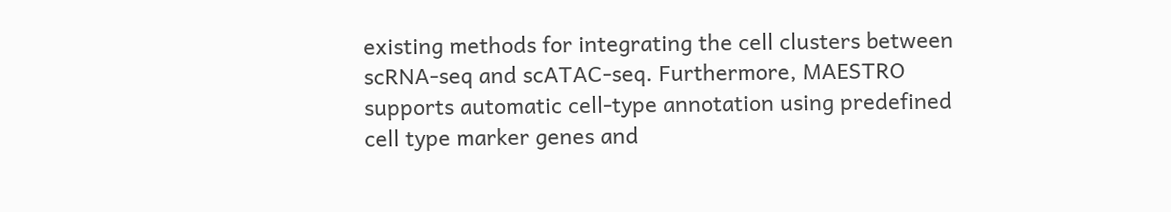existing methods for integrating the cell clusters between scRNA-seq and scATAC-seq. Furthermore, MAESTRO supports automatic cell-type annotation using predefined cell type marker genes and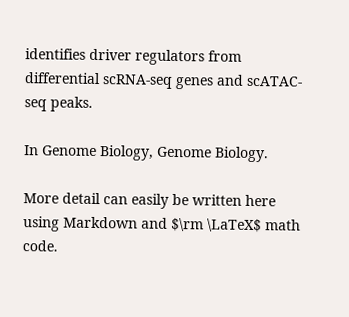identifies driver regulators from differential scRNA-seq genes and scATAC-seq peaks.

In Genome Biology, Genome Biology.

More detail can easily be written here using Markdown and $\rm \LaTeX$ math code.